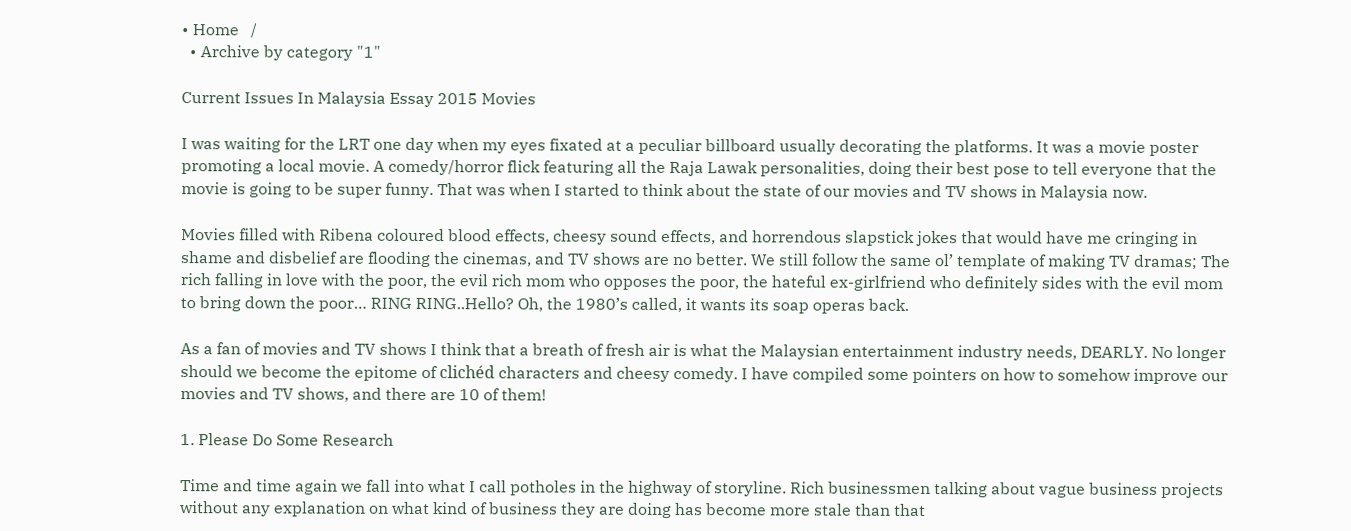• Home   /
  • Archive by category "1"

Current Issues In Malaysia Essay 2015 Movies

I was waiting for the LRT one day when my eyes fixated at a peculiar billboard usually decorating the platforms. It was a movie poster promoting a local movie. A comedy/horror flick featuring all the Raja Lawak personalities, doing their best pose to tell everyone that the movie is going to be super funny. That was when I started to think about the state of our movies and TV shows in Malaysia now.

Movies filled with Ribena coloured blood effects, cheesy sound effects, and horrendous slapstick jokes that would have me cringing in shame and disbelief are flooding the cinemas, and TV shows are no better. We still follow the same ol’ template of making TV dramas; The rich falling in love with the poor, the evil rich mom who opposes the poor, the hateful ex-girlfriend who definitely sides with the evil mom to bring down the poor… RING RING..Hello? Oh, the 1980’s called, it wants its soap operas back.

As a fan of movies and TV shows I think that a breath of fresh air is what the Malaysian entertainment industry needs, DEARLY. No longer should we become the epitome of clichéd characters and cheesy comedy. I have compiled some pointers on how to somehow improve our movies and TV shows, and there are 10 of them!

1. Please Do Some Research

Time and time again we fall into what I call potholes in the highway of storyline. Rich businessmen talking about vague business projects without any explanation on what kind of business they are doing has become more stale than that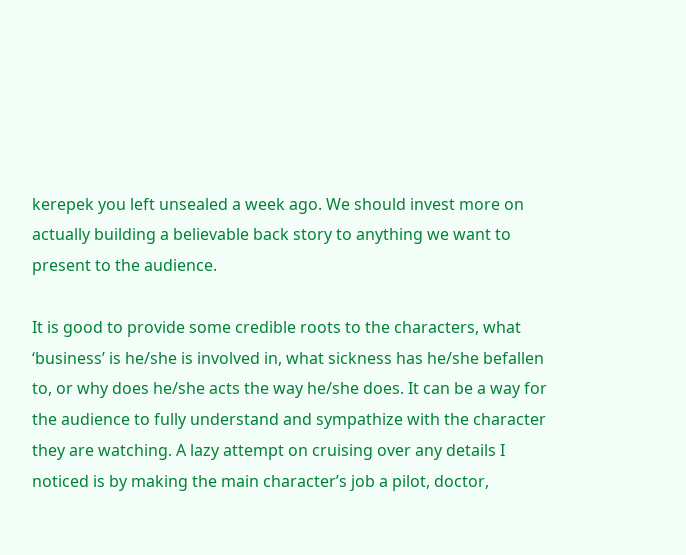kerepek you left unsealed a week ago. We should invest more on actually building a believable back story to anything we want to present to the audience.

It is good to provide some credible roots to the characters, what ‘business’ is he/she is involved in, what sickness has he/she befallen to, or why does he/she acts the way he/she does. It can be a way for the audience to fully understand and sympathize with the character they are watching. A lazy attempt on cruising over any details I noticed is by making the main character’s job a pilot, doctor,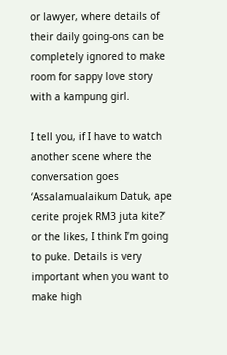or lawyer, where details of their daily going-ons can be completely ignored to make room for sappy love story with a kampung girl.

I tell you, if I have to watch another scene where the conversation goes ‘Assalamualaikum Datuk, ape cerite projek RM3 juta kite?’ or the likes, I think I’m going to puke. Details is very important when you want to make high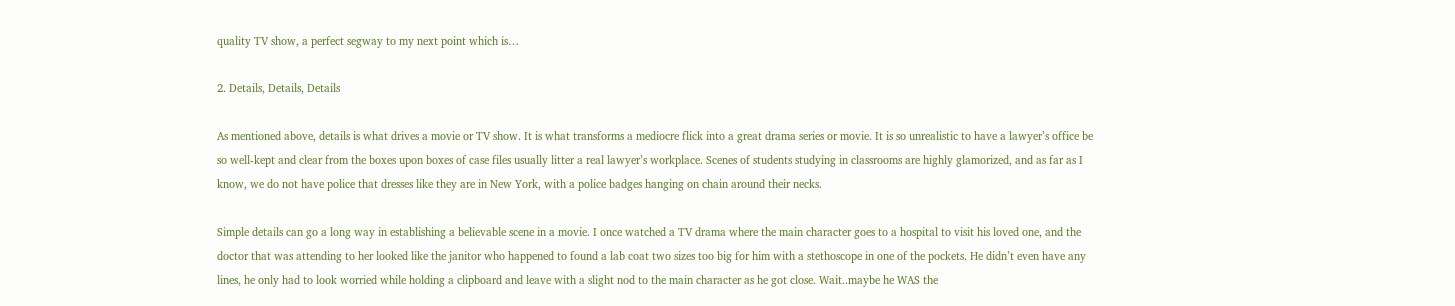quality TV show, a perfect segway to my next point which is…

2. Details, Details, Details

As mentioned above, details is what drives a movie or TV show. It is what transforms a mediocre flick into a great drama series or movie. It is so unrealistic to have a lawyer’s office be so well-kept and clear from the boxes upon boxes of case files usually litter a real lawyer’s workplace. Scenes of students studying in classrooms are highly glamorized, and as far as I know, we do not have police that dresses like they are in New York, with a police badges hanging on chain around their necks.

Simple details can go a long way in establishing a believable scene in a movie. I once watched a TV drama where the main character goes to a hospital to visit his loved one, and the doctor that was attending to her looked like the janitor who happened to found a lab coat two sizes too big for him with a stethoscope in one of the pockets. He didn’t even have any lines, he only had to look worried while holding a clipboard and leave with a slight nod to the main character as he got close. Wait..maybe he WAS the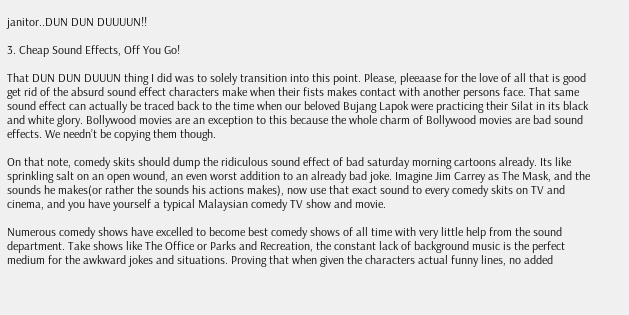janitor..DUN DUN DUUUUN!!

3. Cheap Sound Effects, Off You Go!

That DUN DUN DUUUN thing I did was to solely transition into this point. Please, pleeaase for the love of all that is good get rid of the absurd sound effect characters make when their fists makes contact with another persons face. That same sound effect can actually be traced back to the time when our beloved Bujang Lapok were practicing their Silat in its black and white glory. Bollywood movies are an exception to this because the whole charm of Bollywood movies are bad sound effects. We needn’t be copying them though.

On that note, comedy skits should dump the ridiculous sound effect of bad saturday morning cartoons already. Its like sprinkling salt on an open wound, an even worst addition to an already bad joke. Imagine Jim Carrey as The Mask, and the sounds he makes(or rather the sounds his actions makes), now use that exact sound to every comedy skits on TV and cinema, and you have yourself a typical Malaysian comedy TV show and movie.

Numerous comedy shows have excelled to become best comedy shows of all time with very little help from the sound department. Take shows like The Office or Parks and Recreation, the constant lack of background music is the perfect medium for the awkward jokes and situations. Proving that when given the characters actual funny lines, no added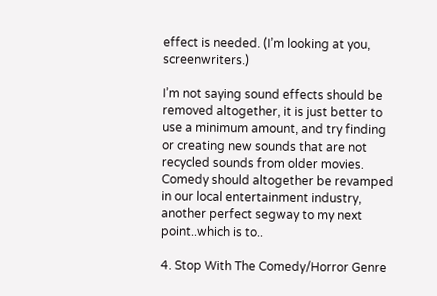effect is needed. (I’m looking at you, screenwriters.)

I’m not saying sound effects should be removed altogether, it is just better to use a minimum amount, and try finding or creating new sounds that are not recycled sounds from older movies. Comedy should altogether be revamped in our local entertainment industry, another perfect segway to my next point..which is to..

4. Stop With The Comedy/Horror Genre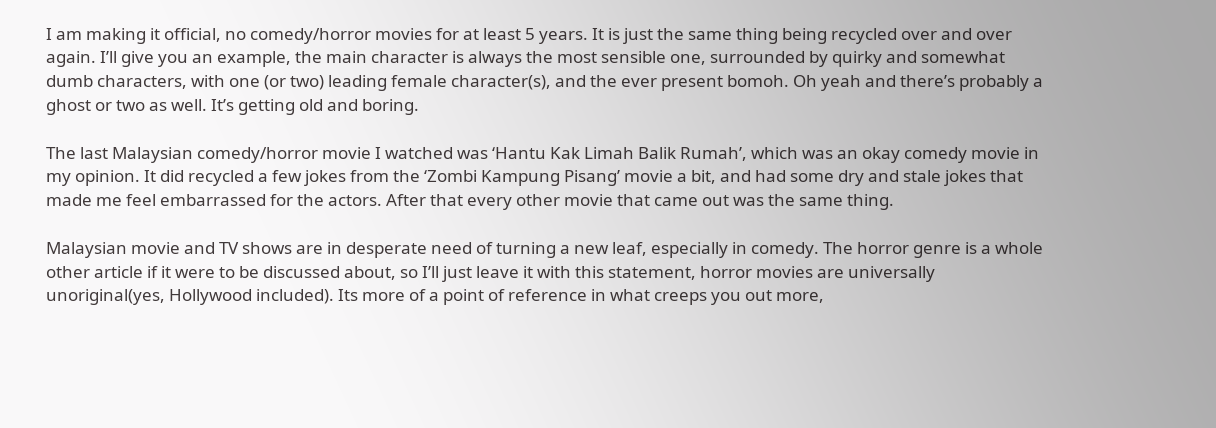I am making it official, no comedy/horror movies for at least 5 years. It is just the same thing being recycled over and over again. I’ll give you an example, the main character is always the most sensible one, surrounded by quirky and somewhat dumb characters, with one (or two) leading female character(s), and the ever present bomoh. Oh yeah and there’s probably a ghost or two as well. It’s getting old and boring.

The last Malaysian comedy/horror movie I watched was ‘Hantu Kak Limah Balik Rumah’, which was an okay comedy movie in my opinion. It did recycled a few jokes from the ‘Zombi Kampung Pisang’ movie a bit, and had some dry and stale jokes that made me feel embarrassed for the actors. After that every other movie that came out was the same thing.

Malaysian movie and TV shows are in desperate need of turning a new leaf, especially in comedy. The horror genre is a whole other article if it were to be discussed about, so I’ll just leave it with this statement, horror movies are universally unoriginal(yes, Hollywood included). Its more of a point of reference in what creeps you out more,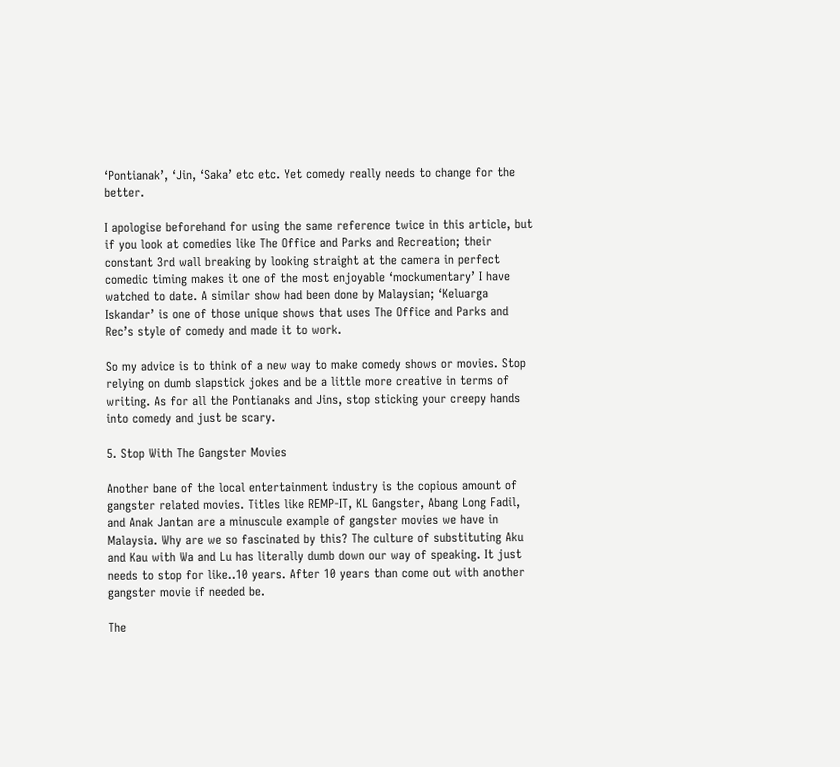‘Pontianak’, ‘Jin, ‘Saka’ etc etc. Yet comedy really needs to change for the better.

I apologise beforehand for using the same reference twice in this article, but if you look at comedies like The Office and Parks and Recreation; their constant 3rd wall breaking by looking straight at the camera in perfect comedic timing makes it one of the most enjoyable ‘mockumentary’ I have watched to date. A similar show had been done by Malaysian; ‘Keluarga Iskandar’ is one of those unique shows that uses The Office and Parks and Rec’s style of comedy and made it to work.

So my advice is to think of a new way to make comedy shows or movies. Stop relying on dumb slapstick jokes and be a little more creative in terms of writing. As for all the Pontianaks and Jins, stop sticking your creepy hands into comedy and just be scary.

5. Stop With The Gangster Movies

Another bane of the local entertainment industry is the copious amount of gangster related movies. Titles like REMP-IT, KL Gangster, Abang Long Fadil, and Anak Jantan are a minuscule example of gangster movies we have in Malaysia. Why are we so fascinated by this? The culture of substituting Aku and Kau with Wa and Lu has literally dumb down our way of speaking. It just needs to stop for like..10 years. After 10 years than come out with another gangster movie if needed be.

The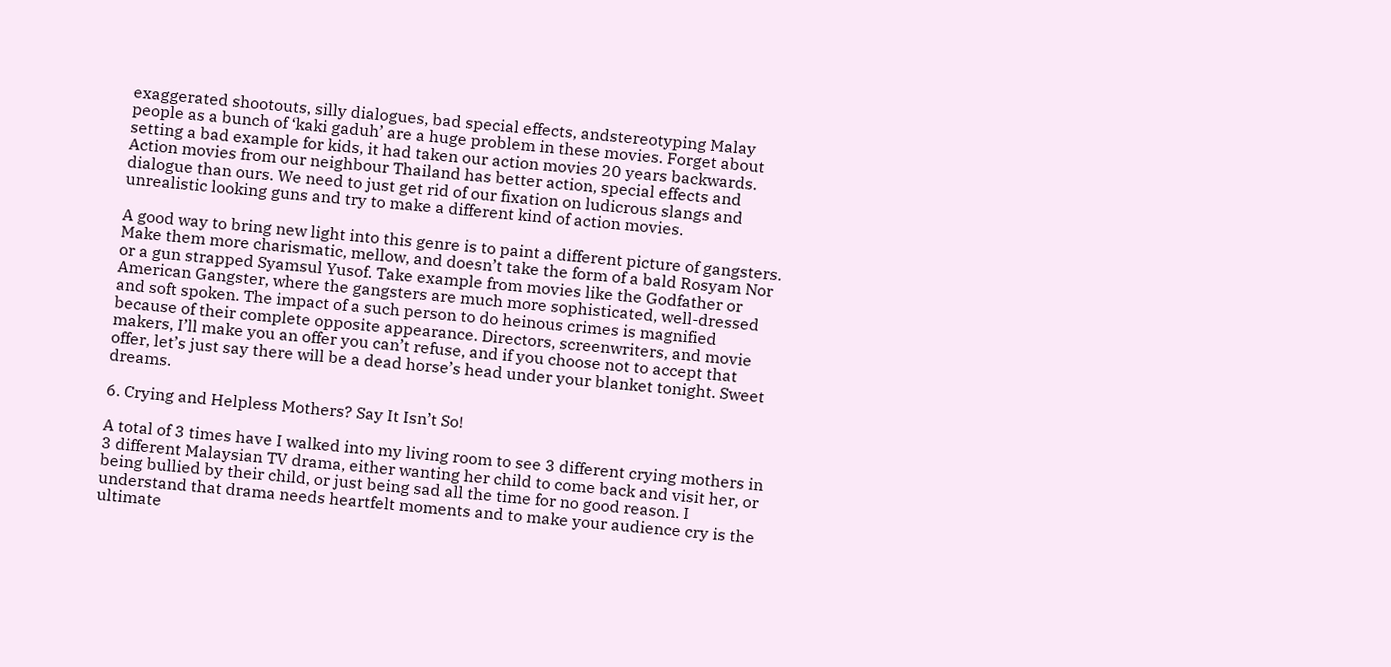exaggerated shootouts, silly dialogues, bad special effects, andstereotyping Malay people as a bunch of ‘kaki gaduh’ are a huge problem in these movies. Forget about setting a bad example for kids, it had taken our action movies 20 years backwards. Action movies from our neighbour Thailand has better action, special effects and dialogue than ours. We need to just get rid of our fixation on ludicrous slangs and unrealistic looking guns and try to make a different kind of action movies.

A good way to bring new light into this genre is to paint a different picture of gangsters. Make them more charismatic, mellow, and doesn’t take the form of a bald Rosyam Nor or a gun strapped Syamsul Yusof. Take example from movies like the Godfather or American Gangster, where the gangsters are much more sophisticated, well-dressed and soft spoken. The impact of a such person to do heinous crimes is magnified because of their complete opposite appearance. Directors, screenwriters, and movie makers, I’ll make you an offer you can’t refuse, and if you choose not to accept that offer, let’s just say there will be a dead horse’s head under your blanket tonight. Sweet dreams.

6. Crying and Helpless Mothers? Say It Isn’t So!

A total of 3 times have I walked into my living room to see 3 different crying mothers in 3 different Malaysian TV drama, either wanting her child to come back and visit her, or being bullied by their child, or just being sad all the time for no good reason. I understand that drama needs heartfelt moments and to make your audience cry is the ultimate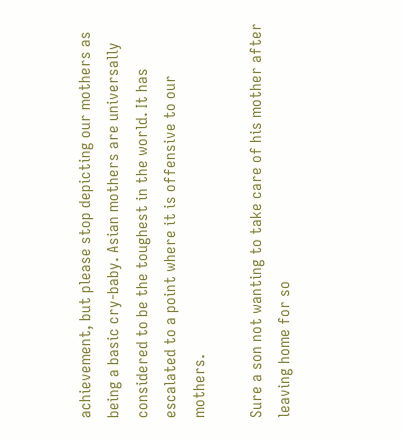achievement, but please stop depicting our mothers as being a basic cry-baby. Asian mothers are universally considered to be the toughest in the world. It has escalated to a point where it is offensive to our mothers.

Sure a son not wanting to take care of his mother after leaving home for so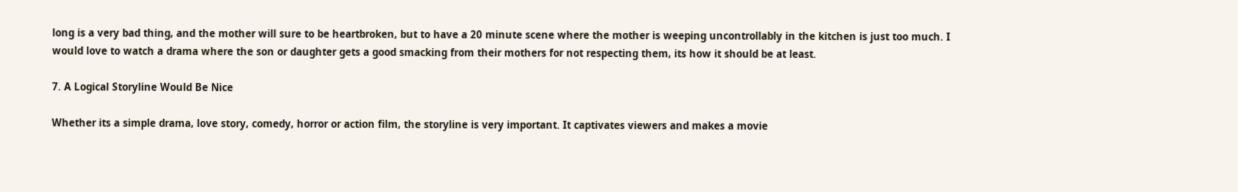long is a very bad thing, and the mother will sure to be heartbroken, but to have a 20 minute scene where the mother is weeping uncontrollably in the kitchen is just too much. I would love to watch a drama where the son or daughter gets a good smacking from their mothers for not respecting them, its how it should be at least.

7. A Logical Storyline Would Be Nice

Whether its a simple drama, love story, comedy, horror or action film, the storyline is very important. It captivates viewers and makes a movie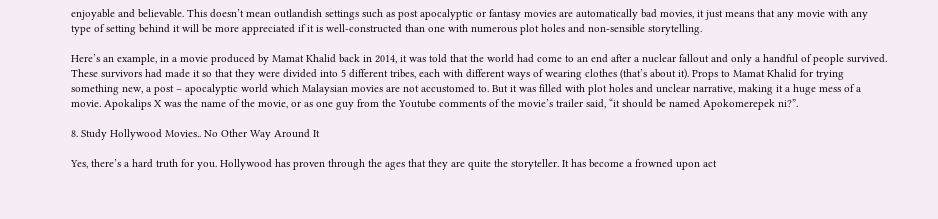enjoyable and believable. This doesn’t mean outlandish settings such as post apocalyptic or fantasy movies are automatically bad movies, it just means that any movie with any type of setting behind it will be more appreciated if it is well-constructed than one with numerous plot holes and non-sensible storytelling.

Here’s an example, in a movie produced by Mamat Khalid back in 2014, it was told that the world had come to an end after a nuclear fallout and only a handful of people survived. These survivors had made it so that they were divided into 5 different tribes, each with different ways of wearing clothes (that’s about it). Props to Mamat Khalid for trying something new, a post – apocalyptic world which Malaysian movies are not accustomed to. But it was filled with plot holes and unclear narrative, making it a huge mess of a movie. Apokalips X was the name of the movie, or as one guy from the Youtube comments of the movie’s trailer said, “it should be named Apokomerepek ni?”.

8. Study Hollywood Movies.. No Other Way Around It

Yes, there’s a hard truth for you. Hollywood has proven through the ages that they are quite the storyteller. It has become a frowned upon act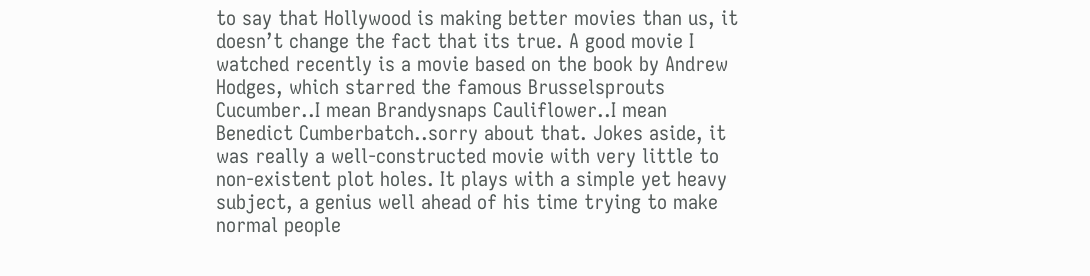to say that Hollywood is making better movies than us, it doesn’t change the fact that its true. A good movie I watched recently is a movie based on the book by Andrew Hodges, which starred the famous Brusselsprouts Cucumber..I mean Brandysnaps Cauliflower..I mean Benedict Cumberbatch..sorry about that. Jokes aside, it was really a well-constructed movie with very little to non-existent plot holes. It plays with a simple yet heavy subject, a genius well ahead of his time trying to make normal people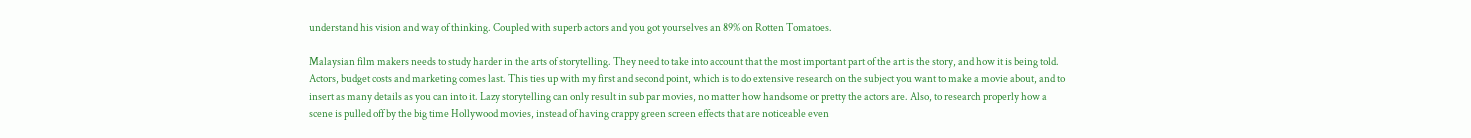understand his vision and way of thinking. Coupled with superb actors and you got yourselves an 89% on Rotten Tomatoes.

Malaysian film makers needs to study harder in the arts of storytelling. They need to take into account that the most important part of the art is the story, and how it is being told. Actors, budget costs and marketing comes last. This ties up with my first and second point, which is to do extensive research on the subject you want to make a movie about, and to insert as many details as you can into it. Lazy storytelling can only result in sub par movies, no matter how handsome or pretty the actors are. Also, to research properly how a scene is pulled off by the big time Hollywood movies, instead of having crappy green screen effects that are noticeable even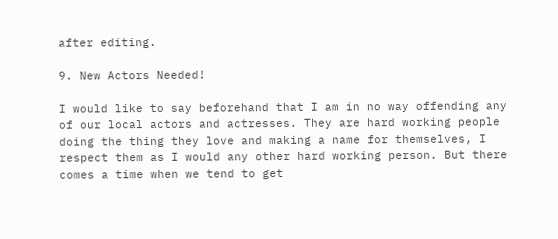after editing.

9. New Actors Needed!

I would like to say beforehand that I am in no way offending any of our local actors and actresses. They are hard working people doing the thing they love and making a name for themselves, I respect them as I would any other hard working person. But there comes a time when we tend to get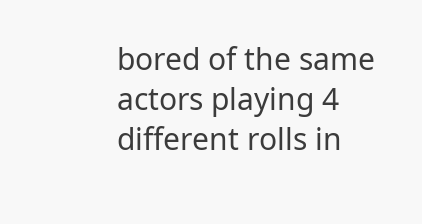bored of the same actors playing 4 different rolls in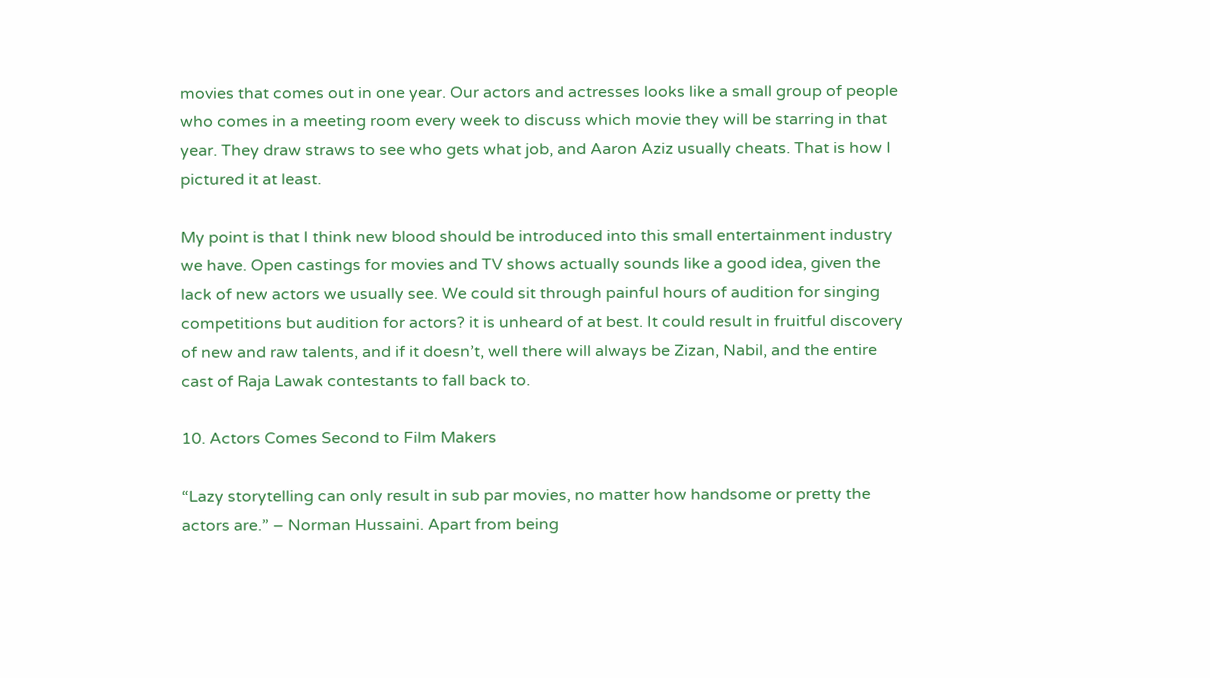movies that comes out in one year. Our actors and actresses looks like a small group of people who comes in a meeting room every week to discuss which movie they will be starring in that year. They draw straws to see who gets what job, and Aaron Aziz usually cheats. That is how I pictured it at least.

My point is that I think new blood should be introduced into this small entertainment industry we have. Open castings for movies and TV shows actually sounds like a good idea, given the lack of new actors we usually see. We could sit through painful hours of audition for singing competitions but audition for actors? it is unheard of at best. It could result in fruitful discovery of new and raw talents, and if it doesn’t, well there will always be Zizan, Nabil, and the entire cast of Raja Lawak contestants to fall back to.

10. Actors Comes Second to Film Makers

“Lazy storytelling can only result in sub par movies, no matter how handsome or pretty the actors are.” – Norman Hussaini. Apart from being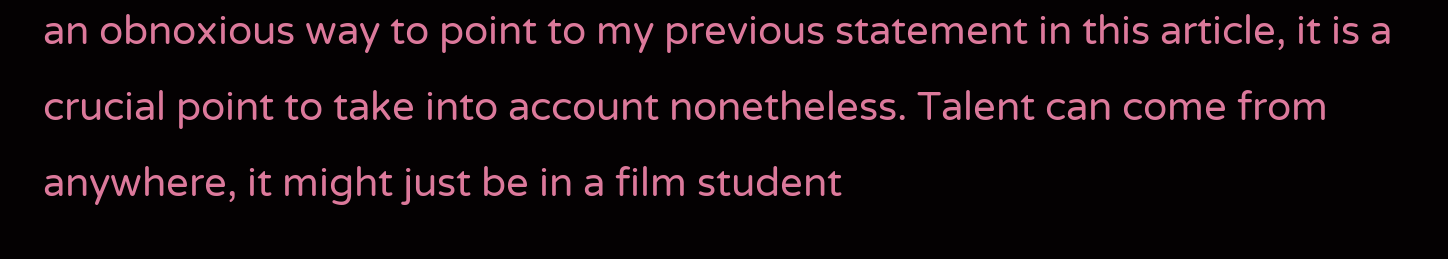an obnoxious way to point to my previous statement in this article, it is a crucial point to take into account nonetheless. Talent can come from anywhere, it might just be in a film student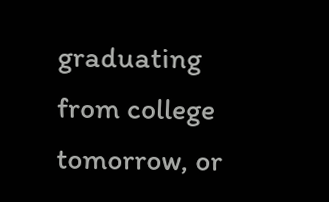graduating from college tomorrow, or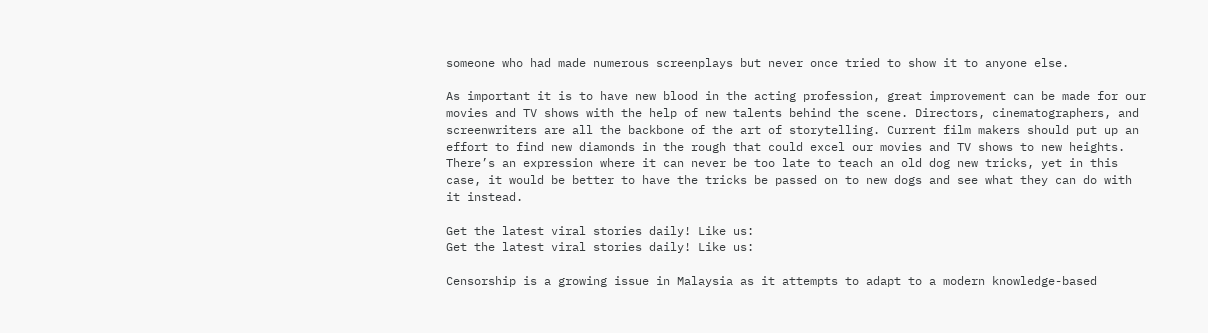someone who had made numerous screenplays but never once tried to show it to anyone else.

As important it is to have new blood in the acting profession, great improvement can be made for our movies and TV shows with the help of new talents behind the scene. Directors, cinematographers, and screenwriters are all the backbone of the art of storytelling. Current film makers should put up an effort to find new diamonds in the rough that could excel our movies and TV shows to new heights. There’s an expression where it can never be too late to teach an old dog new tricks, yet in this case, it would be better to have the tricks be passed on to new dogs and see what they can do with it instead.

Get the latest viral stories daily! Like us:
Get the latest viral stories daily! Like us:

Censorship is a growing issue in Malaysia as it attempts to adapt to a modern knowledge-based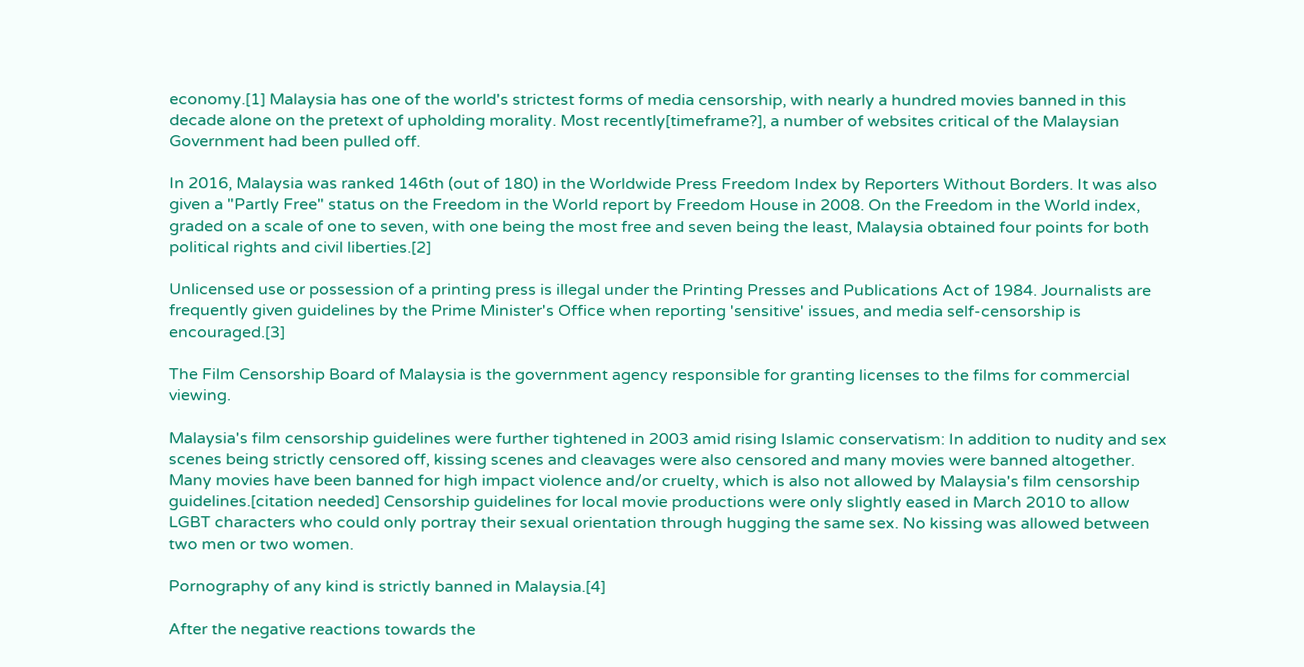economy.[1] Malaysia has one of the world's strictest forms of media censorship, with nearly a hundred movies banned in this decade alone on the pretext of upholding morality. Most recently[timeframe?], a number of websites critical of the Malaysian Government had been pulled off.

In 2016, Malaysia was ranked 146th (out of 180) in the Worldwide Press Freedom Index by Reporters Without Borders. It was also given a "Partly Free" status on the Freedom in the World report by Freedom House in 2008. On the Freedom in the World index, graded on a scale of one to seven, with one being the most free and seven being the least, Malaysia obtained four points for both political rights and civil liberties.[2]

Unlicensed use or possession of a printing press is illegal under the Printing Presses and Publications Act of 1984. Journalists are frequently given guidelines by the Prime Minister's Office when reporting 'sensitive' issues, and media self-censorship is encouraged.[3]

The Film Censorship Board of Malaysia is the government agency responsible for granting licenses to the films for commercial viewing.

Malaysia's film censorship guidelines were further tightened in 2003 amid rising Islamic conservatism: In addition to nudity and sex scenes being strictly censored off, kissing scenes and cleavages were also censored and many movies were banned altogether. Many movies have been banned for high impact violence and/or cruelty, which is also not allowed by Malaysia's film censorship guidelines.[citation needed] Censorship guidelines for local movie productions were only slightly eased in March 2010 to allow LGBT characters who could only portray their sexual orientation through hugging the same sex. No kissing was allowed between two men or two women.

Pornography of any kind is strictly banned in Malaysia.[4]

After the negative reactions towards the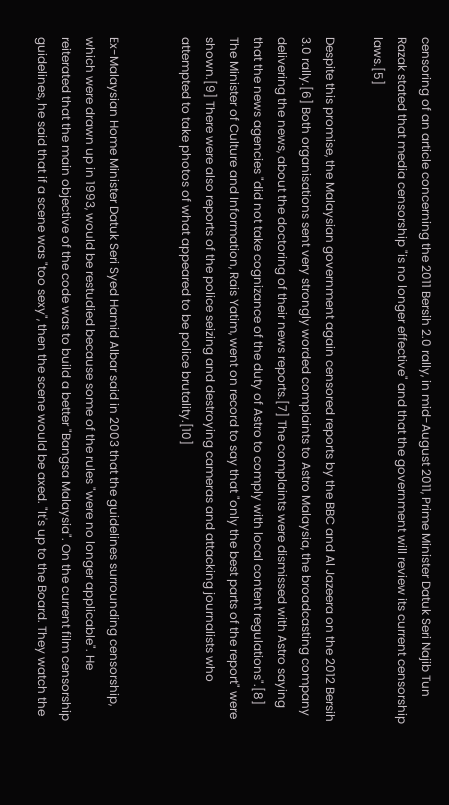censoring of an article concerning the 2011 Bersih 2.0 rally, in mid-August 2011, Prime Minister Datuk Seri Najib Tun Razak stated that media censorship "is no longer effective" and that the government will review its current censorship laws.[5]

Despite this promise, the Malaysian government again censored reports by the BBC and Al Jazeera on the 2012 Bersih 3.0 rally.[6] Both organisations sent very strongly worded complaints to Astro Malaysia, the broadcasting company delivering the news, about the doctoring of their news reports.[7] The complaints were dismissed with Astro saying that the news agencies "did not take cognizance of the duty of Astro to comply with local content regulations".[8] The Minister of Culture and Information, Rais Yatim, went on record to say that "only the best parts of the report" were shown.[9] There were also reports of the police seizing and destroying cameras and attacking journalists who attempted to take photos of what appeared to be police brutality.[10]


Ex-Malaysian Home Minister Datuk Seri Syed Hamid Albar said in 2003 that the guidelines surrounding censorship, which were drawn up in 1993, would be restudied because some of the rules "were no longer applicable". He reiterated that the main objective of the code was to build a better "Bangsa Malaysia". On the current film censorship guidelines, he said that if a scene was "too sexy", then the scene would be axed. "It's up to the Board. They watch the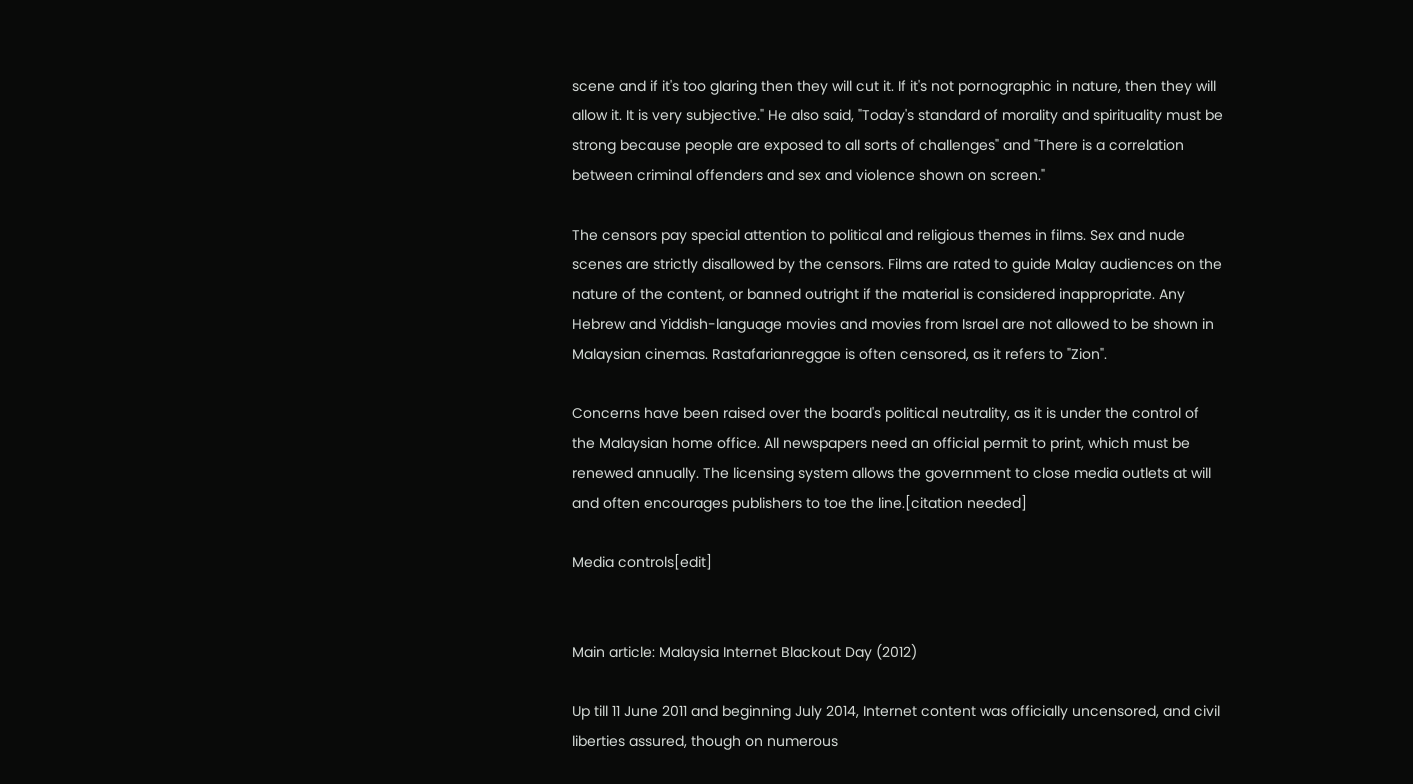scene and if it's too glaring then they will cut it. If it's not pornographic in nature, then they will allow it. It is very subjective." He also said, "Today's standard of morality and spirituality must be strong because people are exposed to all sorts of challenges" and "There is a correlation between criminal offenders and sex and violence shown on screen."

The censors pay special attention to political and religious themes in films. Sex and nude scenes are strictly disallowed by the censors. Films are rated to guide Malay audiences on the nature of the content, or banned outright if the material is considered inappropriate. Any Hebrew and Yiddish-language movies and movies from Israel are not allowed to be shown in Malaysian cinemas. Rastafarianreggae is often censored, as it refers to "Zion".

Concerns have been raised over the board's political neutrality, as it is under the control of the Malaysian home office. All newspapers need an official permit to print, which must be renewed annually. The licensing system allows the government to close media outlets at will and often encourages publishers to toe the line.[citation needed]

Media controls[edit]


Main article: Malaysia Internet Blackout Day (2012)

Up till 11 June 2011 and beginning July 2014, Internet content was officially uncensored, and civil liberties assured, though on numerous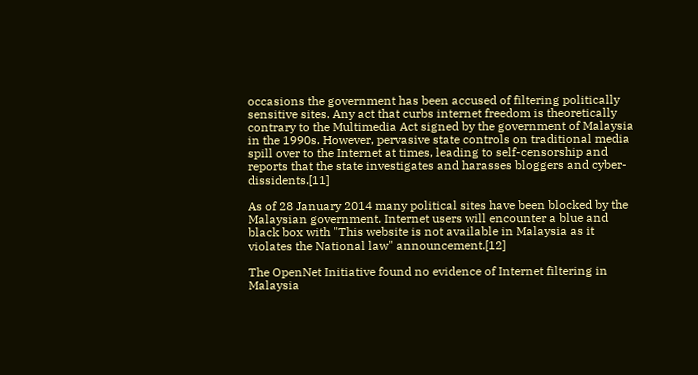occasions the government has been accused of filtering politically sensitive sites. Any act that curbs internet freedom is theoretically contrary to the Multimedia Act signed by the government of Malaysia in the 1990s. However, pervasive state controls on traditional media spill over to the Internet at times, leading to self-censorship and reports that the state investigates and harasses bloggers and cyber-dissidents.[11]

As of 28 January 2014 many political sites have been blocked by the Malaysian government. Internet users will encounter a blue and black box with "This website is not available in Malaysia as it violates the National law" announcement.[12]

The OpenNet Initiative found no evidence of Internet filtering in Malaysia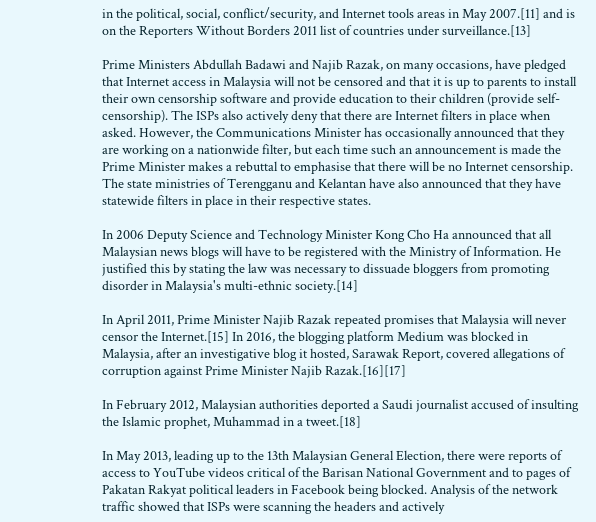in the political, social, conflict/security, and Internet tools areas in May 2007.[11] and is on the Reporters Without Borders 2011 list of countries under surveillance.[13]

Prime Ministers Abdullah Badawi and Najib Razak, on many occasions, have pledged that Internet access in Malaysia will not be censored and that it is up to parents to install their own censorship software and provide education to their children (provide self-censorship). The ISPs also actively deny that there are Internet filters in place when asked. However, the Communications Minister has occasionally announced that they are working on a nationwide filter, but each time such an announcement is made the Prime Minister makes a rebuttal to emphasise that there will be no Internet censorship. The state ministries of Terengganu and Kelantan have also announced that they have statewide filters in place in their respective states.

In 2006 Deputy Science and Technology Minister Kong Cho Ha announced that all Malaysian news blogs will have to be registered with the Ministry of Information. He justified this by stating the law was necessary to dissuade bloggers from promoting disorder in Malaysia's multi-ethnic society.[14]

In April 2011, Prime Minister Najib Razak repeated promises that Malaysia will never censor the Internet.[15] In 2016, the blogging platform Medium was blocked in Malaysia, after an investigative blog it hosted, Sarawak Report, covered allegations of corruption against Prime Minister Najib Razak.[16][17]

In February 2012, Malaysian authorities deported a Saudi journalist accused of insulting the Islamic prophet, Muhammad in a tweet.[18]

In May 2013, leading up to the 13th Malaysian General Election, there were reports of access to YouTube videos critical of the Barisan National Government and to pages of Pakatan Rakyat political leaders in Facebook being blocked. Analysis of the network traffic showed that ISPs were scanning the headers and actively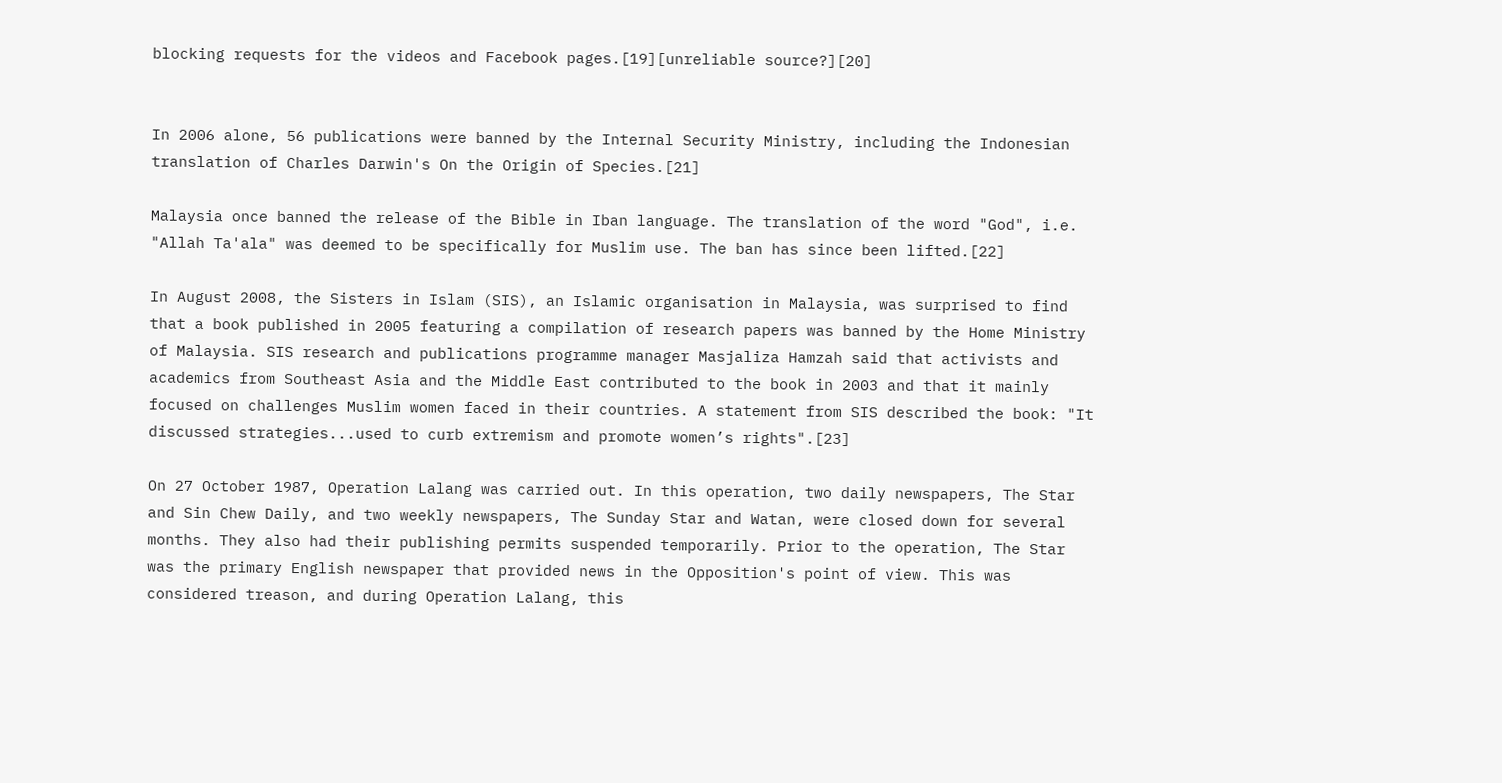blocking requests for the videos and Facebook pages.[19][unreliable source?][20]


In 2006 alone, 56 publications were banned by the Internal Security Ministry, including the Indonesian translation of Charles Darwin's On the Origin of Species.[21]

Malaysia once banned the release of the Bible in Iban language. The translation of the word "God", i.e. "Allah Ta'ala" was deemed to be specifically for Muslim use. The ban has since been lifted.[22]

In August 2008, the Sisters in Islam (SIS), an Islamic organisation in Malaysia, was surprised to find that a book published in 2005 featuring a compilation of research papers was banned by the Home Ministry of Malaysia. SIS research and publications programme manager Masjaliza Hamzah said that activists and academics from Southeast Asia and the Middle East contributed to the book in 2003 and that it mainly focused on challenges Muslim women faced in their countries. A statement from SIS described the book: "It discussed strategies...used to curb extremism and promote women’s rights".[23]

On 27 October 1987, Operation Lalang was carried out. In this operation, two daily newspapers, The Star and Sin Chew Daily, and two weekly newspapers, The Sunday Star and Watan, were closed down for several months. They also had their publishing permits suspended temporarily. Prior to the operation, The Star was the primary English newspaper that provided news in the Opposition's point of view. This was considered treason, and during Operation Lalang, this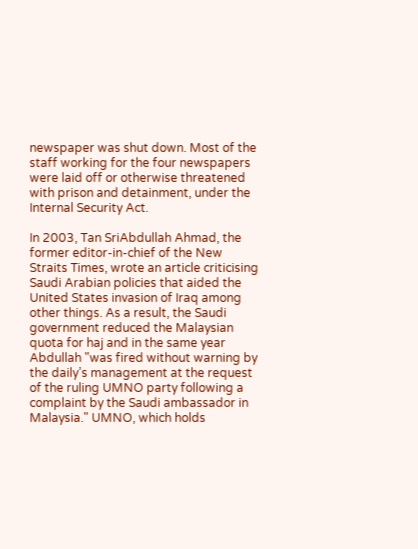newspaper was shut down. Most of the staff working for the four newspapers were laid off or otherwise threatened with prison and detainment, under the Internal Security Act.

In 2003, Tan SriAbdullah Ahmad, the former editor-in-chief of the New Straits Times, wrote an article criticising Saudi Arabian policies that aided the United States invasion of Iraq among other things. As a result, the Saudi government reduced the Malaysian quota for haj and in the same year Abdullah "was fired without warning by the daily’s management at the request of the ruling UMNO party following a complaint by the Saudi ambassador in Malaysia." UMNO, which holds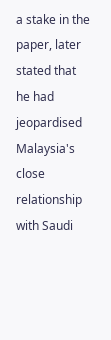a stake in the paper, later stated that he had jeopardised Malaysia's close relationship with Saudi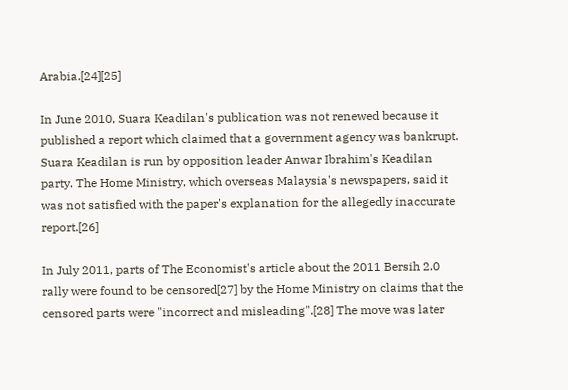Arabia.[24][25]

In June 2010, Suara Keadilan's publication was not renewed because it published a report which claimed that a government agency was bankrupt. Suara Keadilan is run by opposition leader Anwar Ibrahim's Keadilan party. The Home Ministry, which overseas Malaysia's newspapers, said it was not satisfied with the paper's explanation for the allegedly inaccurate report.[26]

In July 2011, parts of The Economist's article about the 2011 Bersih 2.0 rally were found to be censored[27] by the Home Ministry on claims that the censored parts were "incorrect and misleading".[28] The move was later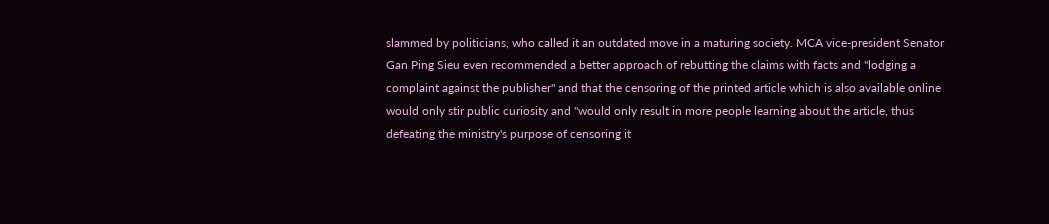slammed by politicians, who called it an outdated move in a maturing society. MCA vice-president Senator Gan Ping Sieu even recommended a better approach of rebutting the claims with facts and "lodging a complaint against the publisher" and that the censoring of the printed article which is also available online would only stir public curiosity and "would only result in more people learning about the article, thus defeating the ministry's purpose of censoring it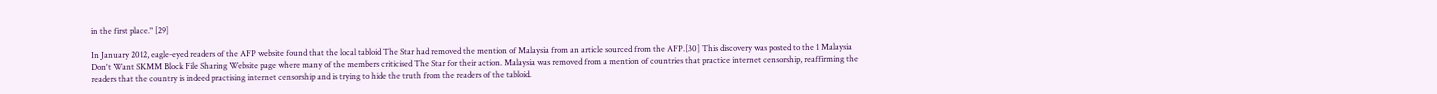in the first place." [29]

In January 2012, eagle-eyed readers of the AFP website found that the local tabloid The Star had removed the mention of Malaysia from an article sourced from the AFP.[30] This discovery was posted to the 1 Malaysia Don't Want SKMM Block File Sharing Website page where many of the members criticised The Star for their action. Malaysia was removed from a mention of countries that practice internet censorship, reaffirming the readers that the country is indeed practising internet censorship and is trying to hide the truth from the readers of the tabloid.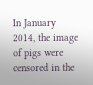In January 2014, the image of pigs were censored in the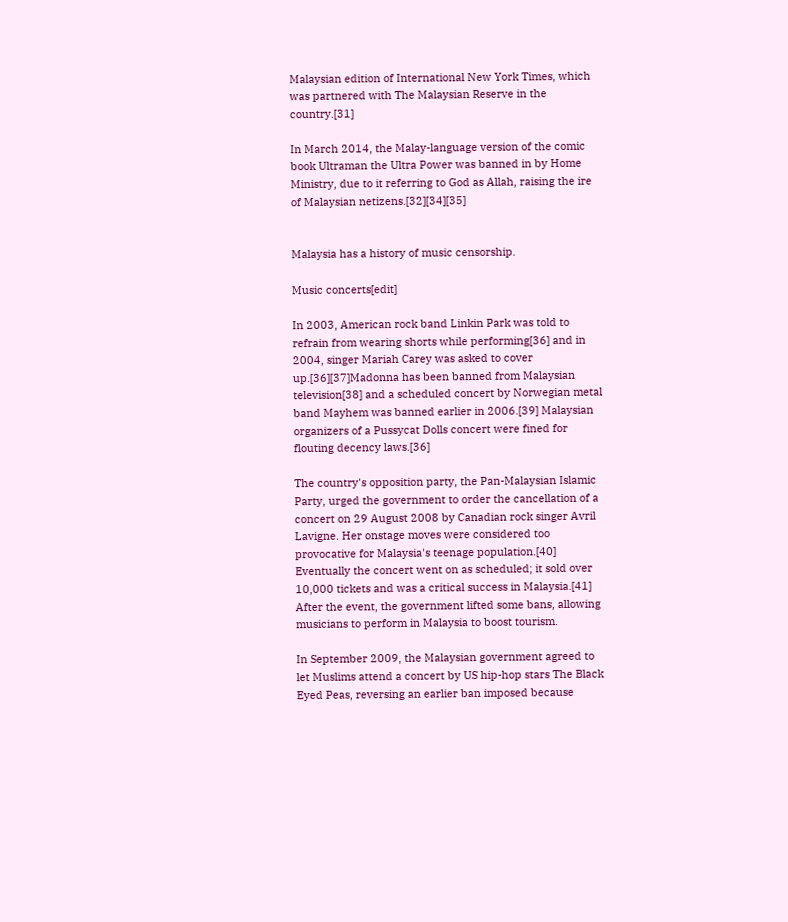Malaysian edition of International New York Times, which was partnered with The Malaysian Reserve in the country.[31]

In March 2014, the Malay-language version of the comic book Ultraman the Ultra Power was banned in by Home Ministry, due to it referring to God as Allah, raising the ire of Malaysian netizens.[32][34][35]


Malaysia has a history of music censorship.

Music concerts[edit]

In 2003, American rock band Linkin Park was told to refrain from wearing shorts while performing[36] and in 2004, singer Mariah Carey was asked to cover up.[36][37]Madonna has been banned from Malaysian television[38] and a scheduled concert by Norwegian metal band Mayhem was banned earlier in 2006.[39] Malaysian organizers of a Pussycat Dolls concert were fined for flouting decency laws.[36]

The country's opposition party, the Pan-Malaysian Islamic Party, urged the government to order the cancellation of a concert on 29 August 2008 by Canadian rock singer Avril Lavigne. Her onstage moves were considered too provocative for Malaysia's teenage population.[40] Eventually the concert went on as scheduled; it sold over 10,000 tickets and was a critical success in Malaysia.[41] After the event, the government lifted some bans, allowing musicians to perform in Malaysia to boost tourism.

In September 2009, the Malaysian government agreed to let Muslims attend a concert by US hip-hop stars The Black Eyed Peas, reversing an earlier ban imposed because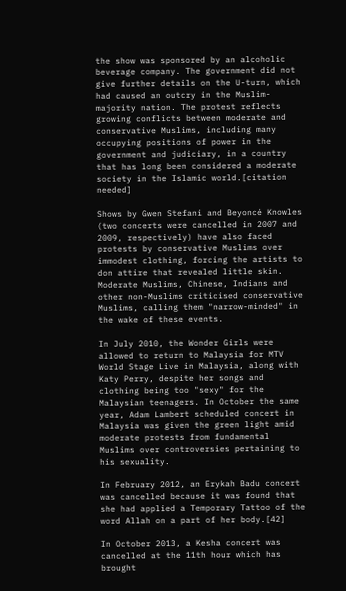the show was sponsored by an alcoholic beverage company. The government did not give further details on the U-turn, which had caused an outcry in the Muslim-majority nation. The protest reflects growing conflicts between moderate and conservative Muslims, including many occupying positions of power in the government and judiciary, in a country that has long been considered a moderate society in the Islamic world.[citation needed]

Shows by Gwen Stefani and Beyoncé Knowles (two concerts were cancelled in 2007 and 2009, respectively) have also faced protests by conservative Muslims over immodest clothing, forcing the artists to don attire that revealed little skin. Moderate Muslims, Chinese, Indians and other non-Muslims criticised conservative Muslims, calling them "narrow-minded" in the wake of these events.

In July 2010, the Wonder Girls were allowed to return to Malaysia for MTV World Stage Live in Malaysia, along with Katy Perry, despite her songs and clothing being too "sexy" for the Malaysian teenagers. In October the same year, Adam Lambert scheduled concert in Malaysia was given the green light amid moderate protests from fundamental Muslims over controversies pertaining to his sexuality.

In February 2012, an Erykah Badu concert was cancelled because it was found that she had applied a Temporary Tattoo of the word Allah on a part of her body.[42]

In October 2013, a Kesha concert was cancelled at the 11th hour which has brought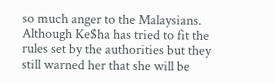so much anger to the Malaysians. Although Ke$ha has tried to fit the rules set by the authorities but they still warned her that she will be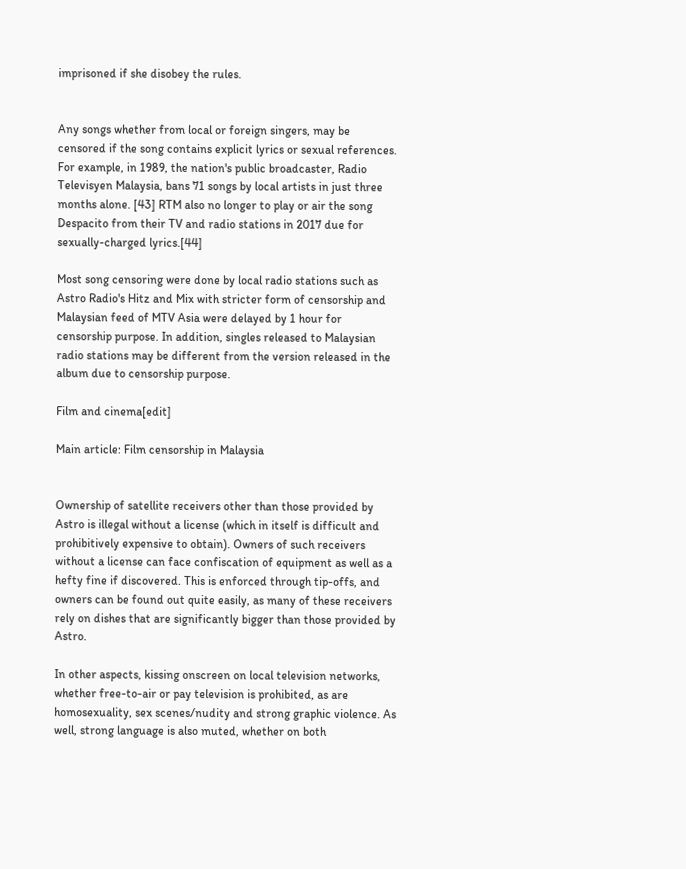imprisoned if she disobey the rules.


Any songs whether from local or foreign singers, may be censored if the song contains explicit lyrics or sexual references. For example, in 1989, the nation's public broadcaster, Radio Televisyen Malaysia, bans 71 songs by local artists in just three months alone. [43] RTM also no longer to play or air the song Despacito from their TV and radio stations in 2017 due for sexually-charged lyrics.[44]

Most song censoring were done by local radio stations such as Astro Radio's Hitz and Mix with stricter form of censorship and Malaysian feed of MTV Asia were delayed by 1 hour for censorship purpose. In addition, singles released to Malaysian radio stations may be different from the version released in the album due to censorship purpose.

Film and cinema[edit]

Main article: Film censorship in Malaysia


Ownership of satellite receivers other than those provided by Astro is illegal without a license (which in itself is difficult and prohibitively expensive to obtain). Owners of such receivers without a license can face confiscation of equipment as well as a hefty fine if discovered. This is enforced through tip-offs, and owners can be found out quite easily, as many of these receivers rely on dishes that are significantly bigger than those provided by Astro.

In other aspects, kissing onscreen on local television networks, whether free-to-air or pay television is prohibited, as are homosexuality, sex scenes/nudity and strong graphic violence. As well, strong language is also muted, whether on both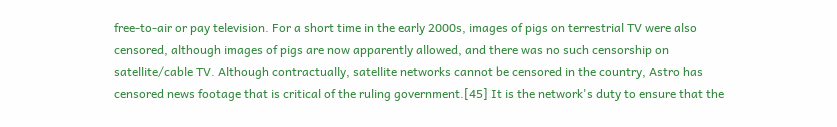free-to-air or pay television. For a short time in the early 2000s, images of pigs on terrestrial TV were also censored, although images of pigs are now apparently allowed, and there was no such censorship on satellite/cable TV. Although contractually, satellite networks cannot be censored in the country, Astro has censored news footage that is critical of the ruling government.[45] It is the network's duty to ensure that the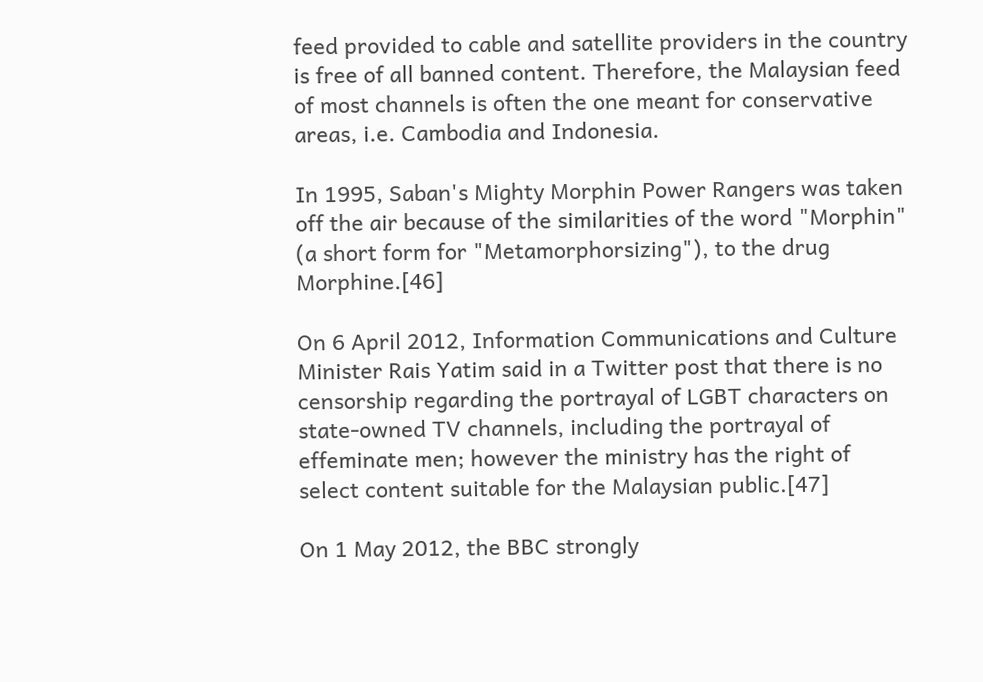feed provided to cable and satellite providers in the country is free of all banned content. Therefore, the Malaysian feed of most channels is often the one meant for conservative areas, i.e. Cambodia and Indonesia.

In 1995, Saban's Mighty Morphin Power Rangers was taken off the air because of the similarities of the word "Morphin" (a short form for "Metamorphorsizing"), to the drug Morphine.[46]

On 6 April 2012, Information Communications and Culture Minister Rais Yatim said in a Twitter post that there is no censorship regarding the portrayal of LGBT characters on state-owned TV channels, including the portrayal of effeminate men; however the ministry has the right of select content suitable for the Malaysian public.[47]

On 1 May 2012, the BBC strongly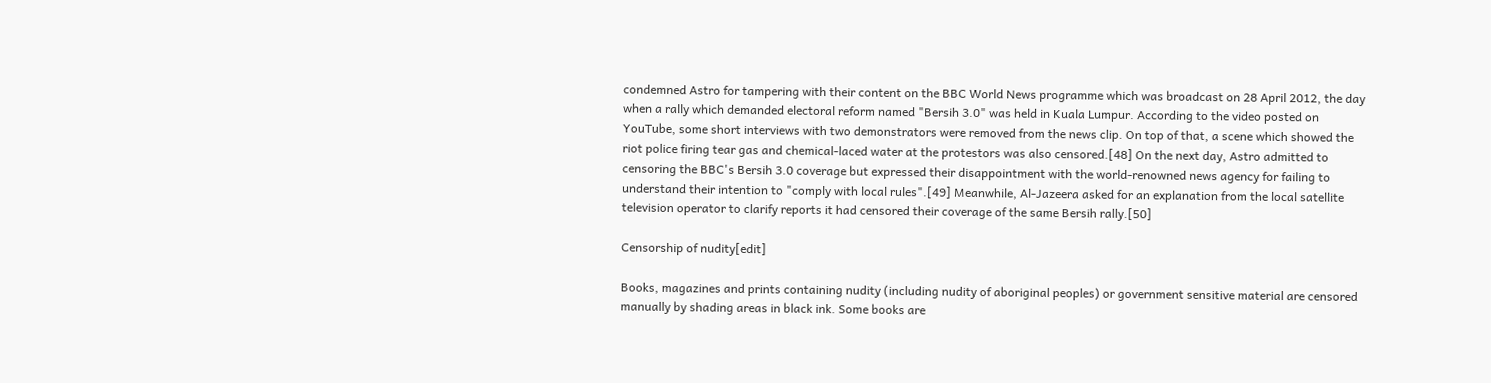condemned Astro for tampering with their content on the BBC World News programme which was broadcast on 28 April 2012, the day when a rally which demanded electoral reform named "Bersih 3.0" was held in Kuala Lumpur. According to the video posted on YouTube, some short interviews with two demonstrators were removed from the news clip. On top of that, a scene which showed the riot police firing tear gas and chemical-laced water at the protestors was also censored.[48] On the next day, Astro admitted to censoring the BBC's Bersih 3.0 coverage but expressed their disappointment with the world-renowned news agency for failing to understand their intention to "comply with local rules".[49] Meanwhile, Al-Jazeera asked for an explanation from the local satellite television operator to clarify reports it had censored their coverage of the same Bersih rally.[50]

Censorship of nudity[edit]

Books, magazines and prints containing nudity (including nudity of aboriginal peoples) or government sensitive material are censored manually by shading areas in black ink. Some books are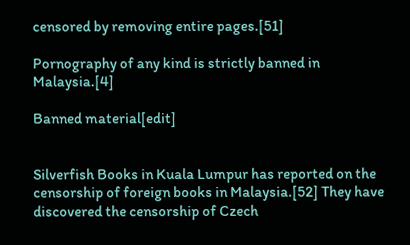censored by removing entire pages.[51]

Pornography of any kind is strictly banned in Malaysia.[4]

Banned material[edit]


Silverfish Books in Kuala Lumpur has reported on the censorship of foreign books in Malaysia.[52] They have discovered the censorship of Czech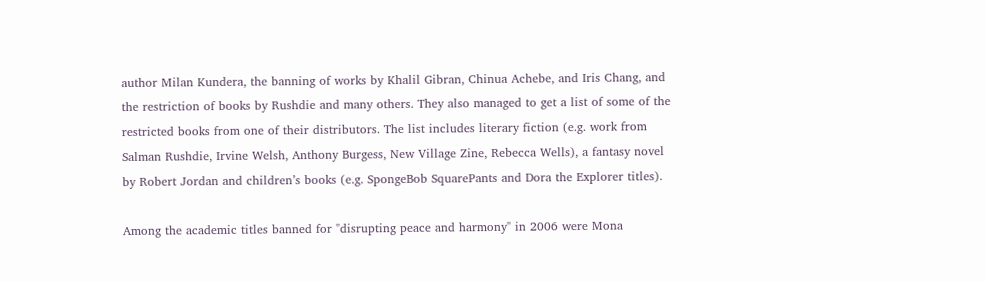author Milan Kundera, the banning of works by Khalil Gibran, Chinua Achebe, and Iris Chang, and the restriction of books by Rushdie and many others. They also managed to get a list of some of the restricted books from one of their distributors. The list includes literary fiction (e.g. work from Salman Rushdie, Irvine Welsh, Anthony Burgess, New Village Zine, Rebecca Wells), a fantasy novel by Robert Jordan and children’s books (e.g. SpongeBob SquarePants and Dora the Explorer titles).

Among the academic titles banned for "disrupting peace and harmony" in 2006 were Mona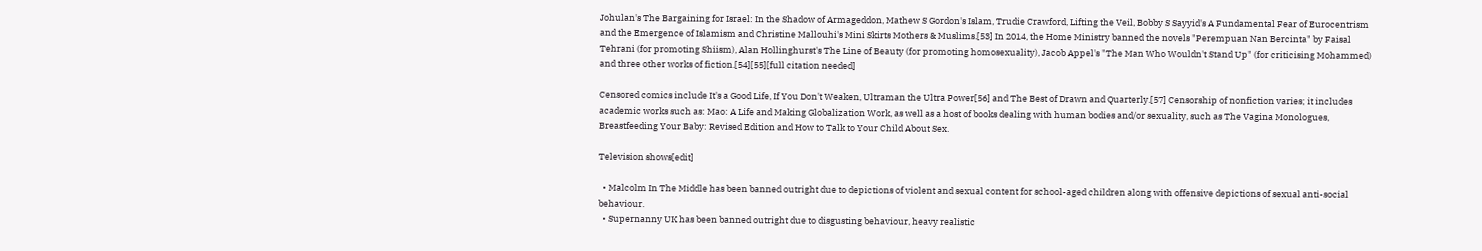Johulan's The Bargaining for Israel: In the Shadow of Armageddon, Mathew S Gordon's Islam, Trudie Crawford, Lifting the Veil, Bobby S Sayyid's A Fundamental Fear of Eurocentrism and the Emergence of Islamism and Christine Mallouhi's Mini Skirts Mothers & Muslims.[53] In 2014, the Home Ministry banned the novels "Perempuan Nan Bercinta" by Faisal Tehrani (for promoting Shiism), Alan Hollinghurst's The Line of Beauty (for promoting homosexuality), Jacob Appel's "The Man Who Wouldn't Stand Up" (for criticising Mohammed) and three other works of fiction.[54][55][full citation needed]

Censored comics include It's a Good Life, If You Don't Weaken, Ultraman the Ultra Power[56] and The Best of Drawn and Quarterly.[57] Censorship of nonfiction varies; it includes academic works such as: Mao: A Life and Making Globalization Work, as well as a host of books dealing with human bodies and/or sexuality, such as The Vagina Monologues, Breastfeeding Your Baby: Revised Edition and How to Talk to Your Child About Sex.

Television shows[edit]

  • Malcolm In The Middle has been banned outright due to depictions of violent and sexual content for school-aged children along with offensive depictions of sexual anti-social behaviour.
  • Supernanny UK has been banned outright due to disgusting behaviour, heavy realistic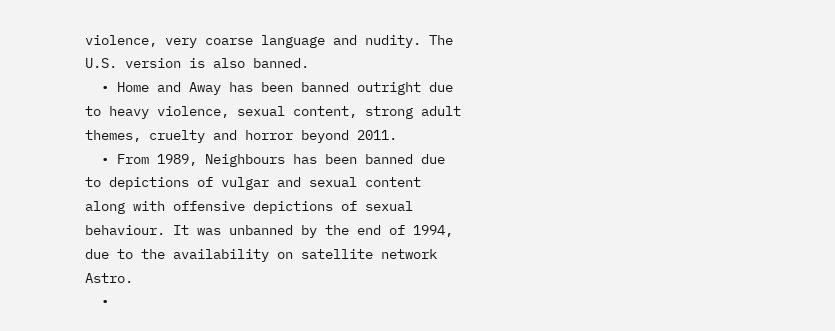violence, very coarse language and nudity. The U.S. version is also banned.
  • Home and Away has been banned outright due to heavy violence, sexual content, strong adult themes, cruelty and horror beyond 2011.
  • From 1989, Neighbours has been banned due to depictions of vulgar and sexual content along with offensive depictions of sexual behaviour. It was unbanned by the end of 1994, due to the availability on satellite network Astro.
  •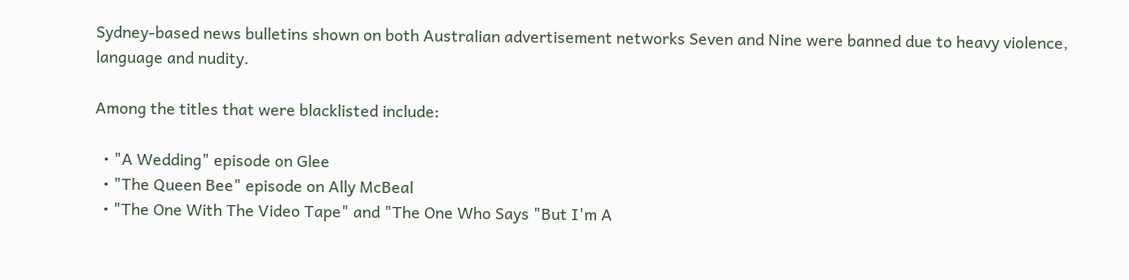Sydney-based news bulletins shown on both Australian advertisement networks Seven and Nine were banned due to heavy violence, language and nudity.

Among the titles that were blacklisted include:

  • "A Wedding" episode on Glee
  • "The Queen Bee" episode on Ally McBeal
  • "The One With The Video Tape" and "The One Who Says "But I'm A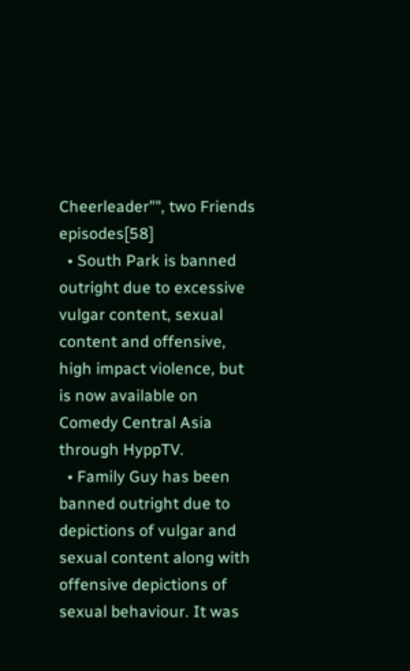Cheerleader"", two Friends episodes[58]
  • South Park is banned outright due to excessive vulgar content, sexual content and offensive, high impact violence, but is now available on Comedy Central Asia through HyppTV.
  • Family Guy has been banned outright due to depictions of vulgar and sexual content along with offensive depictions of sexual behaviour. It was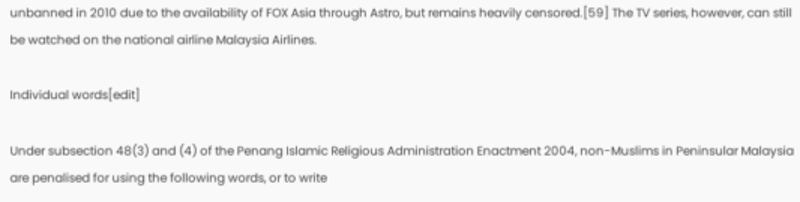unbanned in 2010 due to the availability of FOX Asia through Astro, but remains heavily censored.[59] The TV series, however, can still be watched on the national airline Malaysia Airlines.

Individual words[edit]

Under subsection 48(3) and (4) of the Penang Islamic Religious Administration Enactment 2004, non-Muslims in Peninsular Malaysia are penalised for using the following words, or to write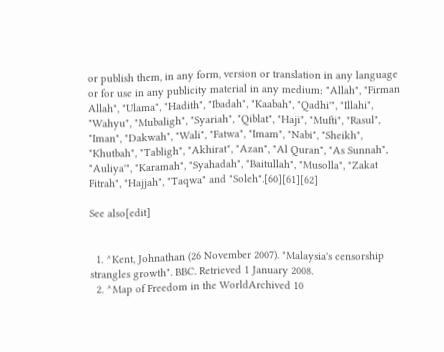or publish them, in any form, version or translation in any language or for use in any publicity material in any medium: "Allah", "Firman Allah", "Ulama", "Hadith", "Ibadah", "Kaabah", "Qadhi'", "Illahi", "Wahyu", "Mubaligh", "Syariah", "Qiblat", "Haji", "Mufti", "Rasul", "Iman", "Dakwah", "Wali", "Fatwa", "Imam", "Nabi", "Sheikh", "Khutbah", "Tabligh", "Akhirat", "Azan", "Al Quran", "As Sunnah", "Auliya'", "Karamah", "Syahadah", "Baitullah", "Musolla", "Zakat Fitrah", "Hajjah", "Taqwa" and "Soleh".[60][61][62]

See also[edit]


  1. ^Kent, Johnathan (26 November 2007). "Malaysia's censorship strangles growth". BBC. Retrieved 1 January 2008.
  2. ^Map of Freedom in the WorldArchived 10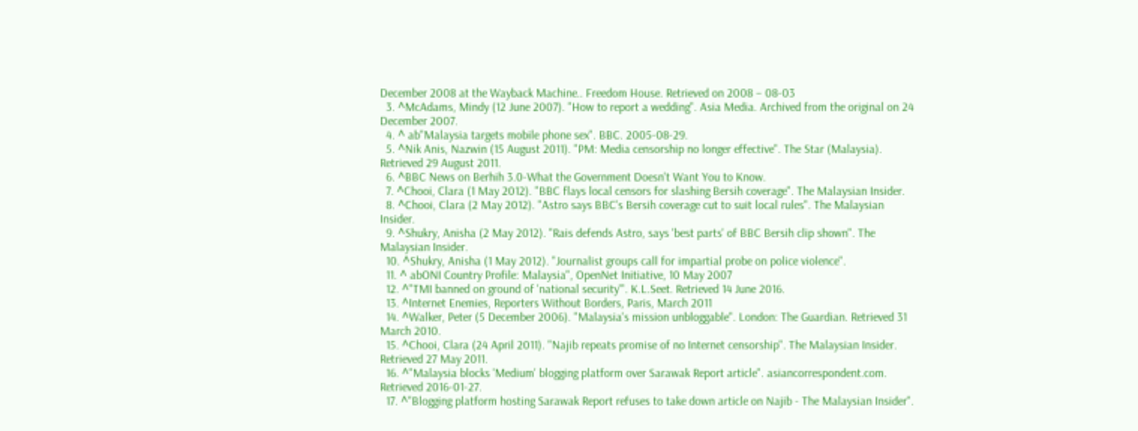December 2008 at the Wayback Machine.. Freedom House. Retrieved on 2008 – 08-03
  3. ^McAdams, Mindy (12 June 2007). "How to report a wedding". Asia Media. Archived from the original on 24 December 2007.
  4. ^ ab"Malaysia targets mobile phone sex". BBC. 2005-08-29.
  5. ^Nik Anis, Nazwin (15 August 2011). "PM: Media censorship no longer effective". The Star (Malaysia). Retrieved 29 August 2011.
  6. ^BBC News on Berhih 3.0-What the Government Doesn't Want You to Know.
  7. ^Chooi, Clara (1 May 2012). "BBC flays local censors for slashing Bersih coverage". The Malaysian Insider.
  8. ^Chooi, Clara (2 May 2012). "Astro says BBC's Bersih coverage cut to suit local rules". The Malaysian Insider.
  9. ^Shukry, Anisha (2 May 2012). "Rais defends Astro, says 'best parts' of BBC Bersih clip shown". The Malaysian Insider.
  10. ^Shukry, Anisha (1 May 2012). "Journalist groups call for impartial probe on police violence".
  11. ^ abONI Country Profile: Malaysia", OpenNet Initiative, 10 May 2007
  12. ^"TMI banned on ground of 'national security'". K.L.Seet. Retrieved 14 June 2016.
  13. ^Internet Enemies, Reporters Without Borders, Paris, March 2011
  14. ^Walker, Peter (5 December 2006). "Malaysia's mission unbloggable". London: The Guardian. Retrieved 31 March 2010.
  15. ^Chooi, Clara (24 April 2011). "Najib repeats promise of no Internet censorship". The Malaysian Insider. Retrieved 27 May 2011.
  16. ^"Malaysia blocks 'Medium' blogging platform over Sarawak Report article". asiancorrespondent.com. Retrieved 2016-01-27.
  17. ^"Blogging platform hosting Sarawak Report refuses to take down article on Najib - The Malaysian Insider".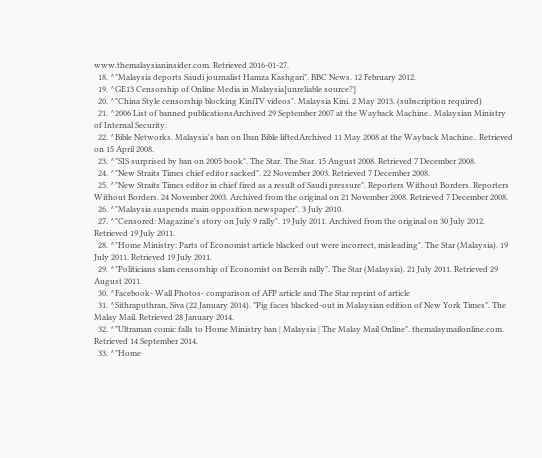www.themalaysianinsider.com. Retrieved 2016-01-27.
  18. ^"Malaysia deports Saudi journalist Hamza Kashgari". BBC News. 12 February 2012.
  19. ^GE13 Censorship of Online Media in Malaysia[unreliable source?]
  20. ^"China Style censorship blocking KiniTV videos". Malaysia Kini. 2 May 2013. (subscription required)
  21. ^2006 List of banned publicationsArchived 29 September 2007 at the Wayback Machine.. Malaysian Ministry of Internal Security.
  22. ^Bible Networks. Malaysia's ban on Iban Bible liftedArchived 11 May 2008 at the Wayback Machine.. Retrieved on 15 April 2008.
  23. ^"SIS surprised by ban on 2005 book". The Star. The Star. 15 August 2008. Retrieved 7 December 2008.
  24. ^"New Straits Times chief editor sacked". 22 November 2003. Retrieved 7 December 2008.
  25. ^"New Straits Times editor in chief fired as a result of Saudi pressure". Reporters Without Borders. Reporters Without Borders. 24 November 2003. Archived from the original on 21 November 2008. Retrieved 7 December 2008.
  26. ^"Malaysia suspends main opposition newspaper". 3 July 2010.
  27. ^"Censored: Magazine's story on July 9 rally". 19 July 2011. Archived from the original on 30 July 2012. Retrieved 19 July 2011.
  28. ^"Home Ministry: Parts of Economist article blacked out were incorrect, misleading". The Star (Malaysia). 19 July 2011. Retrieved 19 July 2011.
  29. ^"Politicians slam censorship of Economist on Bersih rally". The Star (Malaysia). 21 July 2011. Retrieved 29 August 2011.
  30. ^Facebook- Wall Photos- comparison of AFP article and The Star reprint of article
  31. ^Sithraputhran, Siva (22 January 2014). "Pig faces blacked-out in Malaysian edition of New York Times". The Malay Mail. Retrieved 28 January 2014.
  32. ^"Ultraman comic falls to Home Ministry ban | Malaysia | The Malay Mail Online". themalaymailonline.com. Retrieved 14 September 2014.
  33. ^"Home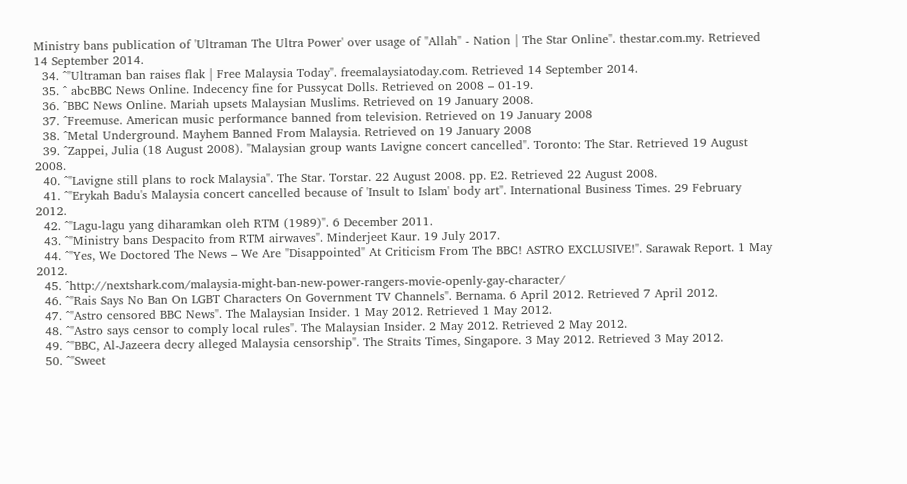Ministry bans publication of 'Ultraman The Ultra Power' over usage of "Allah" - Nation | The Star Online". thestar.com.my. Retrieved 14 September 2014.
  34. ^"Ultraman ban raises flak | Free Malaysia Today". freemalaysiatoday.com. Retrieved 14 September 2014.
  35. ^ abcBBC News Online. Indecency fine for Pussycat Dolls. Retrieved on 2008 – 01-19.
  36. ^BBC News Online. Mariah upsets Malaysian Muslims. Retrieved on 19 January 2008.
  37. ^Freemuse. American music performance banned from television. Retrieved on 19 January 2008
  38. ^Metal Underground. Mayhem Banned From Malaysia. Retrieved on 19 January 2008
  39. ^Zappei, Julia (18 August 2008). "Malaysian group wants Lavigne concert cancelled". Toronto: The Star. Retrieved 19 August 2008.
  40. ^"Lavigne still plans to rock Malaysia". The Star. Torstar. 22 August 2008. pp. E2. Retrieved 22 August 2008.
  41. ^"Erykah Badu's Malaysia concert cancelled because of 'Insult to Islam' body art". International Business Times. 29 February 2012.
  42. ^"Lagu-lagu yang diharamkan oleh RTM (1989)". 6 December 2011.
  43. ^"Ministry bans Despacito from RTM airwaves". Minderjeet Kaur. 19 July 2017.
  44. ^"Yes, We Doctored The News – We Are "Disappointed" At Criticism From The BBC! ASTRO EXCLUSIVE!". Sarawak Report. 1 May 2012.
  45. ^http://nextshark.com/malaysia-might-ban-new-power-rangers-movie-openly-gay-character/
  46. ^"Rais Says No Ban On LGBT Characters On Government TV Channels". Bernama. 6 April 2012. Retrieved 7 April 2012.
  47. ^"Astro censored BBC News". The Malaysian Insider. 1 May 2012. Retrieved 1 May 2012.
  48. ^"Astro says censor to comply local rules". The Malaysian Insider. 2 May 2012. Retrieved 2 May 2012.
  49. ^"BBC, Al-Jazeera decry alleged Malaysia censorship". The Straits Times, Singapore. 3 May 2012. Retrieved 3 May 2012.
  50. ^"Sweet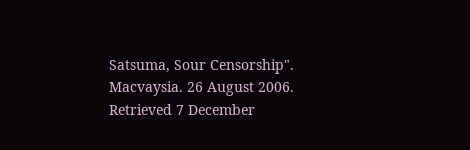Satsuma, Sour Censorship". Macvaysia. 26 August 2006. Retrieved 7 December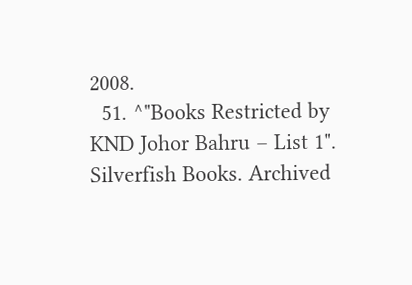2008.
  51. ^"Books Restricted by KND Johor Bahru – List 1". Silverfish Books. Archived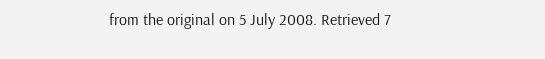from the original on 5 July 2008. Retrieved 7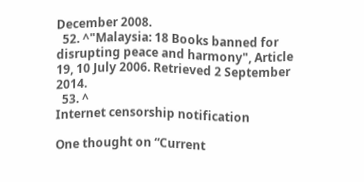December 2008.
  52. ^"Malaysia: 18 Books banned for disrupting peace and harmony", Article 19, 10 July 2006. Retrieved 2 September 2014.
  53. ^
Internet censorship notification

One thought on “Current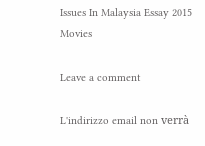Issues In Malaysia Essay 2015 Movies

Leave a comment

L'indirizzo email non verrà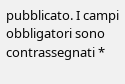pubblicato. I campi obbligatori sono contrassegnati *